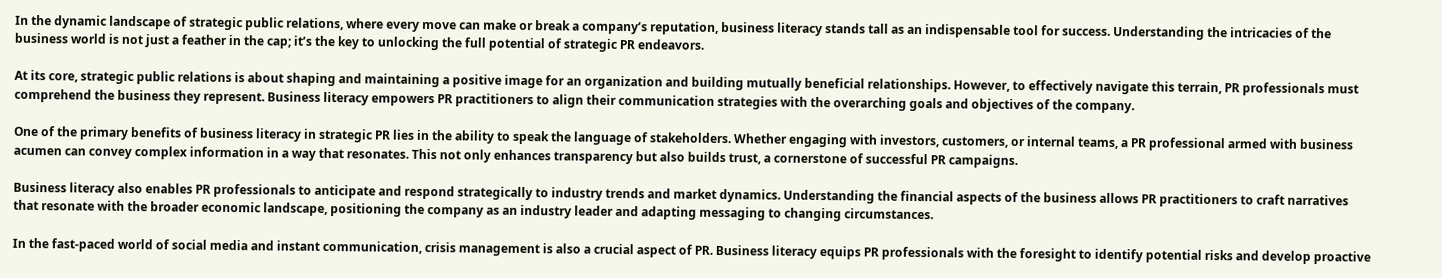In the dynamic landscape of strategic public relations, where every move can make or break a company’s reputation, business literacy stands tall as an indispensable tool for success. Understanding the intricacies of the business world is not just a feather in the cap; it’s the key to unlocking the full potential of strategic PR endeavors.

At its core, strategic public relations is about shaping and maintaining a positive image for an organization and building mutually beneficial relationships. However, to effectively navigate this terrain, PR professionals must comprehend the business they represent. Business literacy empowers PR practitioners to align their communication strategies with the overarching goals and objectives of the company.

One of the primary benefits of business literacy in strategic PR lies in the ability to speak the language of stakeholders. Whether engaging with investors, customers, or internal teams, a PR professional armed with business acumen can convey complex information in a way that resonates. This not only enhances transparency but also builds trust, a cornerstone of successful PR campaigns.

Business literacy also enables PR professionals to anticipate and respond strategically to industry trends and market dynamics. Understanding the financial aspects of the business allows PR practitioners to craft narratives that resonate with the broader economic landscape, positioning the company as an industry leader and adapting messaging to changing circumstances.

In the fast-paced world of social media and instant communication, crisis management is also a crucial aspect of PR. Business literacy equips PR professionals with the foresight to identify potential risks and develop proactive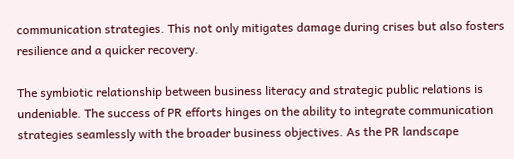communication strategies. This not only mitigates damage during crises but also fosters resilience and a quicker recovery.

The symbiotic relationship between business literacy and strategic public relations is undeniable. The success of PR efforts hinges on the ability to integrate communication strategies seamlessly with the broader business objectives. As the PR landscape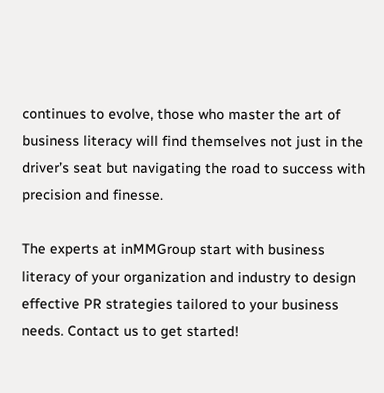continues to evolve, those who master the art of business literacy will find themselves not just in the driver’s seat but navigating the road to success with precision and finesse.

The experts at inMMGroup start with business literacy of your organization and industry to design effective PR strategies tailored to your business needs. Contact us to get started!